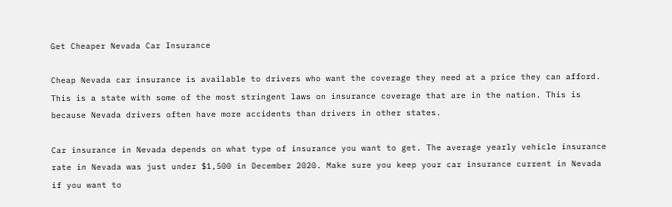Get Cheaper Nevada Car Insurance

Cheap Nevada car insurance is available to drivers who want the coverage they need at a price they can afford. This is a state with some of the most stringent laws on insurance coverage that are in the nation. This is because Nevada drivers often have more accidents than drivers in other states.

Car insurance in Nevada depends on what type of insurance you want to get. The average yearly vehicle insurance rate in Nevada was just under $1,500 in December 2020. Make sure you keep your car insurance current in Nevada if you want to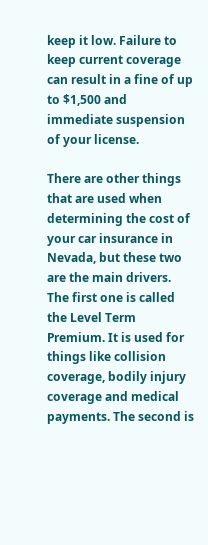keep it low. Failure to keep current coverage can result in a fine of up to $1,500 and immediate suspension of your license.

There are other things that are used when determining the cost of your car insurance in Nevada, but these two are the main drivers. The first one is called the Level Term Premium. It is used for things like collision coverage, bodily injury coverage and medical payments. The second is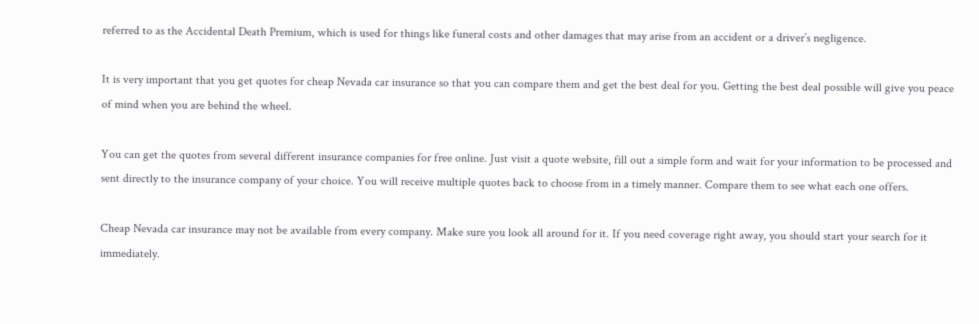referred to as the Accidental Death Premium, which is used for things like funeral costs and other damages that may arise from an accident or a driver’s negligence.

It is very important that you get quotes for cheap Nevada car insurance so that you can compare them and get the best deal for you. Getting the best deal possible will give you peace of mind when you are behind the wheel.

You can get the quotes from several different insurance companies for free online. Just visit a quote website, fill out a simple form and wait for your information to be processed and sent directly to the insurance company of your choice. You will receive multiple quotes back to choose from in a timely manner. Compare them to see what each one offers.

Cheap Nevada car insurance may not be available from every company. Make sure you look all around for it. If you need coverage right away, you should start your search for it immediately.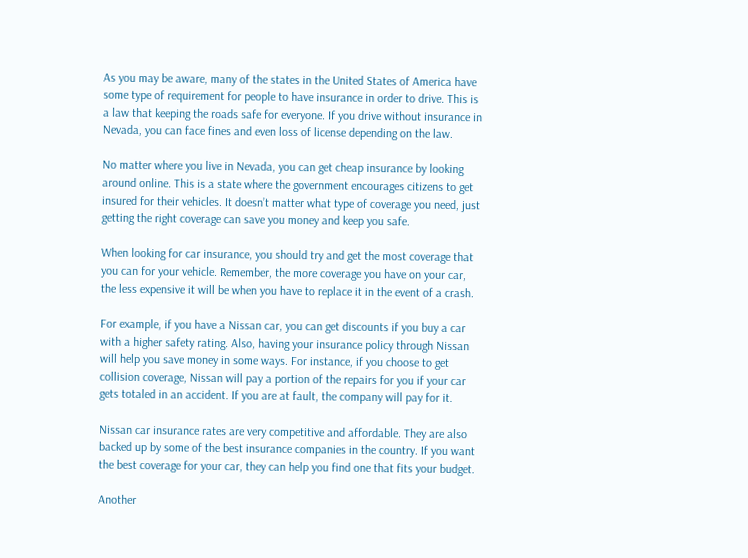As you may be aware, many of the states in the United States of America have some type of requirement for people to have insurance in order to drive. This is a law that keeping the roads safe for everyone. If you drive without insurance in Nevada, you can face fines and even loss of license depending on the law.

No matter where you live in Nevada, you can get cheap insurance by looking around online. This is a state where the government encourages citizens to get insured for their vehicles. It doesn’t matter what type of coverage you need, just getting the right coverage can save you money and keep you safe.

When looking for car insurance, you should try and get the most coverage that you can for your vehicle. Remember, the more coverage you have on your car, the less expensive it will be when you have to replace it in the event of a crash.

For example, if you have a Nissan car, you can get discounts if you buy a car with a higher safety rating. Also, having your insurance policy through Nissan will help you save money in some ways. For instance, if you choose to get collision coverage, Nissan will pay a portion of the repairs for you if your car gets totaled in an accident. If you are at fault, the company will pay for it.

Nissan car insurance rates are very competitive and affordable. They are also backed up by some of the best insurance companies in the country. If you want the best coverage for your car, they can help you find one that fits your budget.

Another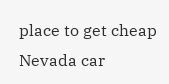place to get cheap Nevada car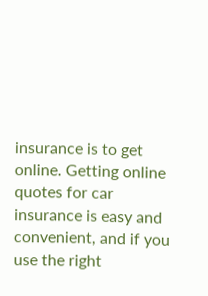insurance is to get online. Getting online quotes for car insurance is easy and convenient, and if you use the right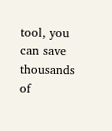tool, you can save thousands of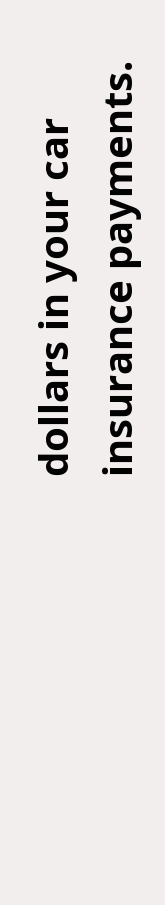dollars in your car insurance payments.